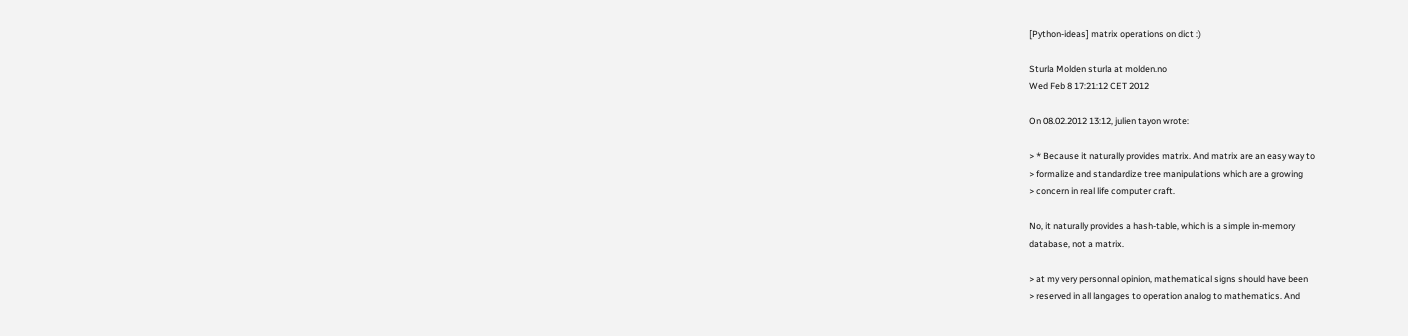[Python-ideas] matrix operations on dict :)

Sturla Molden sturla at molden.no
Wed Feb 8 17:21:12 CET 2012

On 08.02.2012 13:12, julien tayon wrote:

> * Because it naturally provides matrix. And matrix are an easy way to
> formalize and standardize tree manipulations which are a growing
> concern in real life computer craft.

No, it naturally provides a hash-table, which is a simple in-memory
database, not a matrix.

> at my very personnal opinion, mathematical signs should have been
> reserved in all langages to operation analog to mathematics. And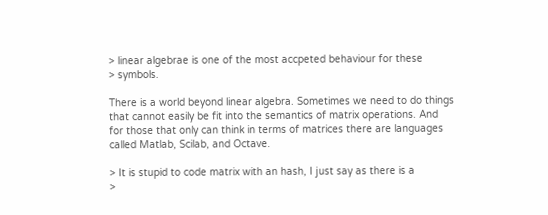> linear algebrae is one of the most accpeted behaviour for these
> symbols.

There is a world beyond linear algebra. Sometimes we need to do things
that cannot easily be fit into the semantics of matrix operations. And
for those that only can think in terms of matrices there are languages
called Matlab, Scilab, and Octave.

> It is stupid to code matrix with an hash, I just say as there is a
>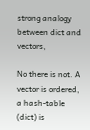strong analogy between dict and vectors,

No there is not. A vector is ordered, a hash-table (dict) is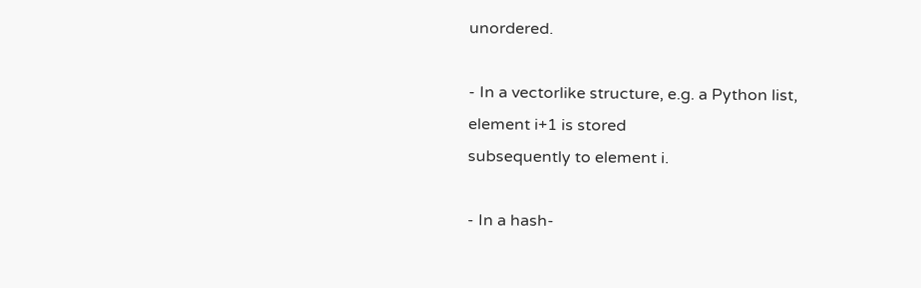unordered.

- In a vectorlike structure, e.g. a Python list, element i+1 is stored
subsequently to element i.

- In a hash-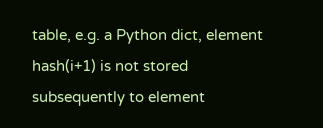table, e.g. a Python dict, element hash(i+1) is not stored
subsequently to element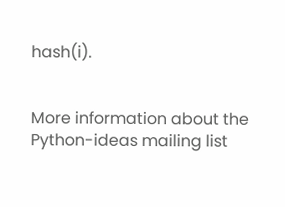hash(i).


More information about the Python-ideas mailing list